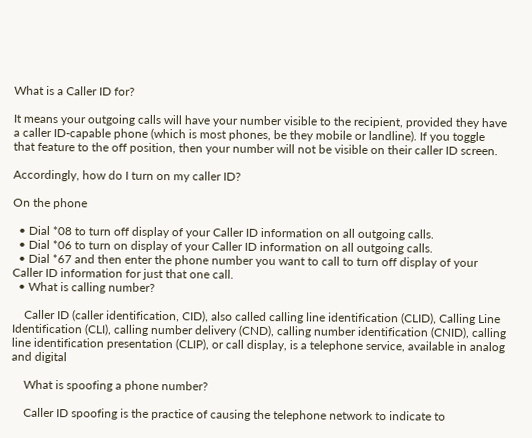What is a Caller ID for?

It means your outgoing calls will have your number visible to the recipient, provided they have a caller ID-capable phone (which is most phones, be they mobile or landline). If you toggle that feature to the off position, then your number will not be visible on their caller ID screen.

Accordingly, how do I turn on my caller ID?

On the phone

  • Dial *08 to turn off display of your Caller ID information on all outgoing calls.
  • Dial *06 to turn on display of your Caller ID information on all outgoing calls.
  • Dial *67 and then enter the phone number you want to call to turn off display of your Caller ID information for just that one call.
  • What is calling number?

    Caller ID (caller identification, CID), also called calling line identification (CLID), Calling Line Identification (CLI), calling number delivery (CND), calling number identification (CNID), calling line identification presentation (CLIP), or call display, is a telephone service, available in analog and digital

    What is spoofing a phone number?

    Caller ID spoofing is the practice of causing the telephone network to indicate to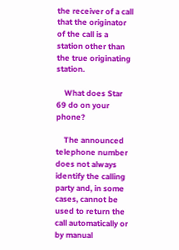the receiver of a call that the originator of the call is a station other than the true originating station.

    What does Star 69 do on your phone?

    The announced telephone number does not always identify the calling party and, in some cases, cannot be used to return the call automatically or by manual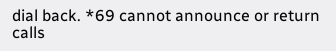dial back. *69 cannot announce or return calls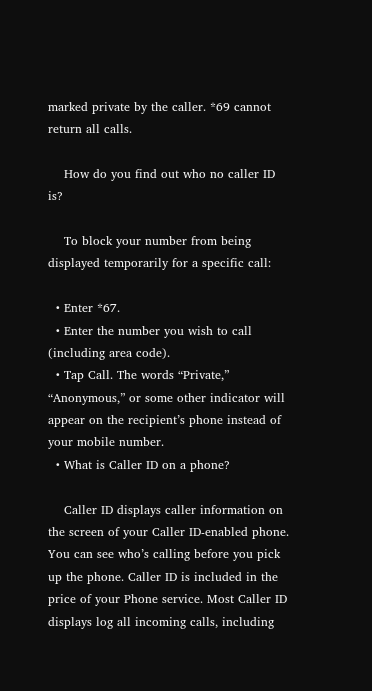marked private by the caller. *69 cannot return all calls.

    How do you find out who no caller ID is?

    To block your number from being displayed temporarily for a specific call:

  • Enter *67.
  • Enter the number you wish to call (including area code).
  • Tap Call. The words “Private,” “Anonymous,” or some other indicator will appear on the recipient’s phone instead of your mobile number.
  • What is Caller ID on a phone?

    Caller ID displays caller information on the screen of your Caller ID-enabled phone. You can see who’s calling before you pick up the phone. Caller ID is included in the price of your Phone service. Most Caller ID displays log all incoming calls, including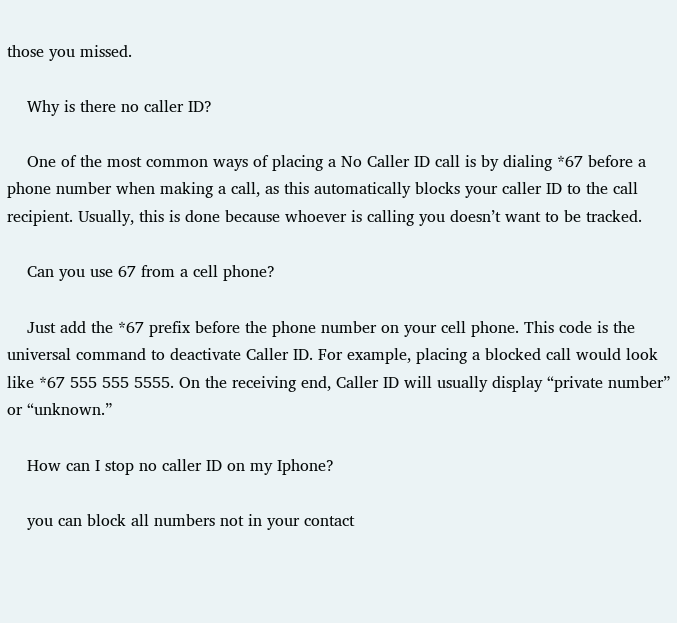those you missed.

    Why is there no caller ID?

    One of the most common ways of placing a No Caller ID call is by dialing *67 before a phone number when making a call, as this automatically blocks your caller ID to the call recipient. Usually, this is done because whoever is calling you doesn’t want to be tracked.

    Can you use 67 from a cell phone?

    Just add the *67 prefix before the phone number on your cell phone. This code is the universal command to deactivate Caller ID. For example, placing a blocked call would look like *67 555 555 5555. On the receiving end, Caller ID will usually display “private number” or “unknown.”

    How can I stop no caller ID on my Iphone?

    you can block all numbers not in your contact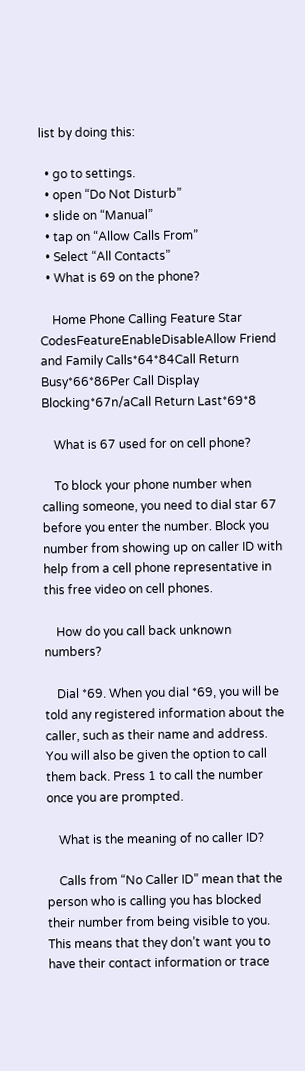list by doing this:

  • go to settings.
  • open “Do Not Disturb”
  • slide on “Manual”
  • tap on “Allow Calls From”
  • Select “All Contacts”
  • What is 69 on the phone?

    Home Phone Calling Feature Star CodesFeatureEnableDisableAllow Friend and Family Calls*64*84Call Return Busy*66*86Per Call Display Blocking*67n/aCall Return Last*69*8

    What is 67 used for on cell phone?

    To block your phone number when calling someone, you need to dial star 67 before you enter the number. Block you number from showing up on caller ID with help from a cell phone representative in this free video on cell phones.

    How do you call back unknown numbers?

    Dial *69. When you dial *69, you will be told any registered information about the caller, such as their name and address. You will also be given the option to call them back. Press 1 to call the number once you are prompted.

    What is the meaning of no caller ID?

    Calls from “No Caller ID” mean that the person who is calling you has blocked their number from being visible to you. This means that they don’t want you to have their contact information or trace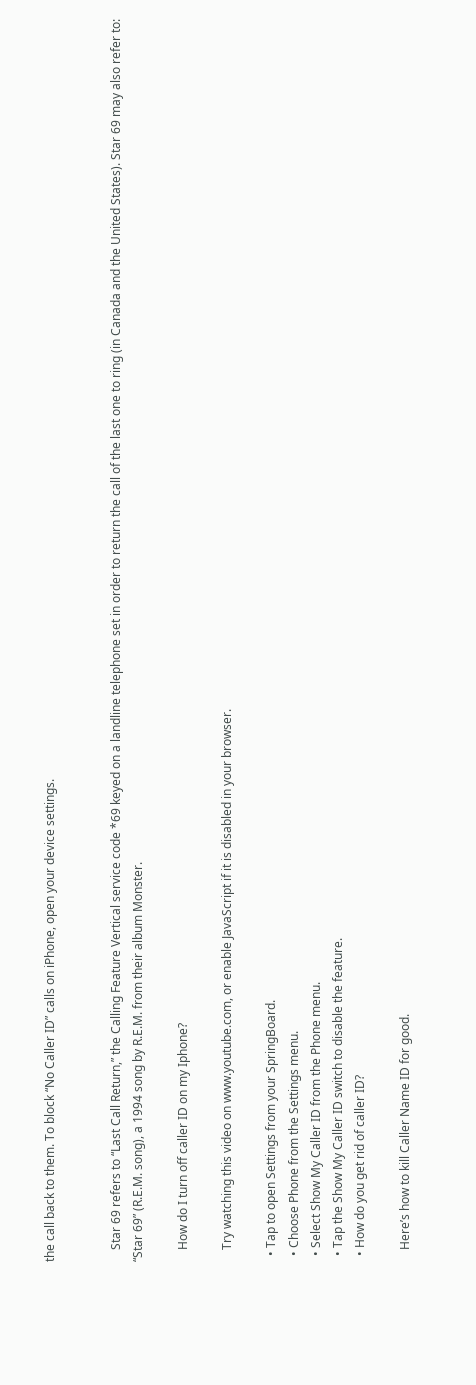the call back to them. To block “No Caller ID” calls on iPhone, open your device settings.


    Star 69 refers to “Last Call Return,” the Calling Feature Vertical service code *69 keyed on a landline telephone set in order to return the call of the last one to ring (in Canada and the United States). Star 69 may also refer to: “Star 69” (R.E.M. song), a 1994 song by R.E.M. from their album Monster.

    How do I turn off caller ID on my Iphone?

    Try watching this video on www.youtube.com, or enable JavaScript if it is disabled in your browser.

  • Tap to open Settings from your SpringBoard.
  • Choose Phone from the Settings menu.
  • Select Show My Caller ID from the Phone menu.
  • Tap the Show My Caller ID switch to disable the feature.
  • How do you get rid of caller ID?

    Here’s how to kill Caller Name ID for good.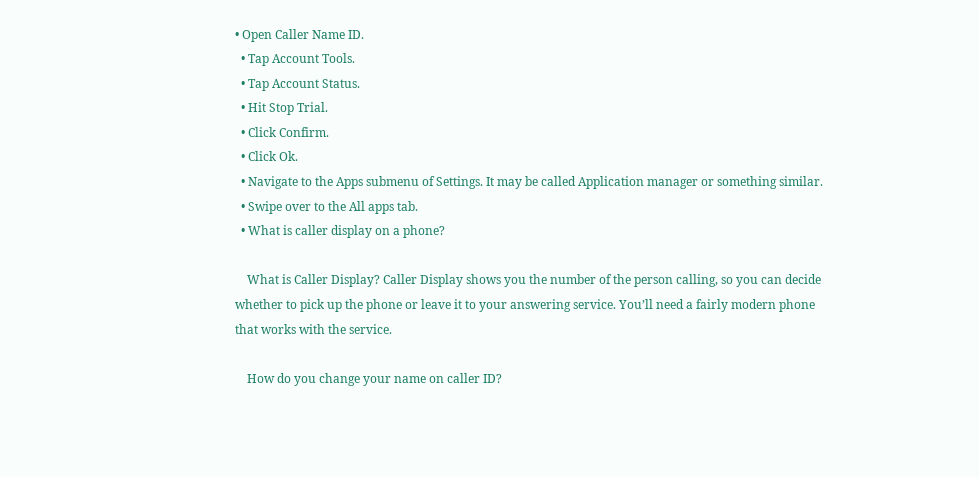• Open Caller Name ID.
  • Tap Account Tools.
  • Tap Account Status.
  • Hit Stop Trial.
  • Click Confirm.
  • Click Ok.
  • Navigate to the Apps submenu of Settings. It may be called Application manager or something similar.
  • Swipe over to the All apps tab.
  • What is caller display on a phone?

    What is Caller Display? Caller Display shows you the number of the person calling, so you can decide whether to pick up the phone or leave it to your answering service. You’ll need a fairly modern phone that works with the service.

    How do you change your name on caller ID?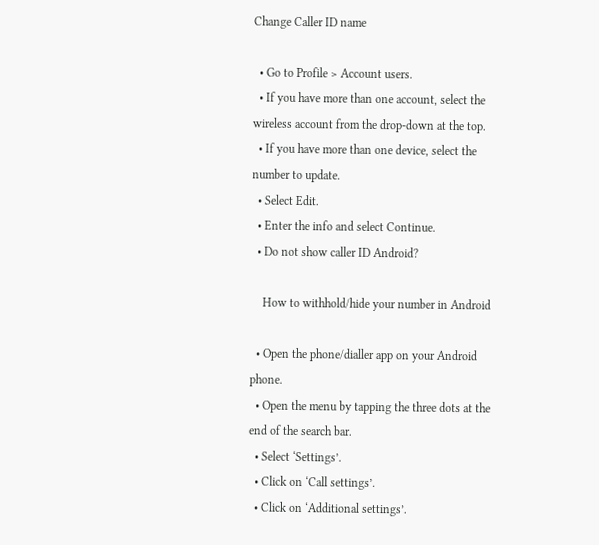Change Caller ID name

  • Go to Profile > Account users.
  • If you have more than one account, select the wireless account from the drop-down at the top.
  • If you have more than one device, select the number to update.
  • Select Edit.
  • Enter the info and select Continue.
  • Do not show caller ID Android?

    How to withhold/hide your number in Android

  • Open the phone/dialler app on your Android phone.
  • Open the menu by tapping the three dots at the end of the search bar.
  • Select ‘Settings’.
  • Click on ‘Call settings’.
  • Click on ‘Additional settings’.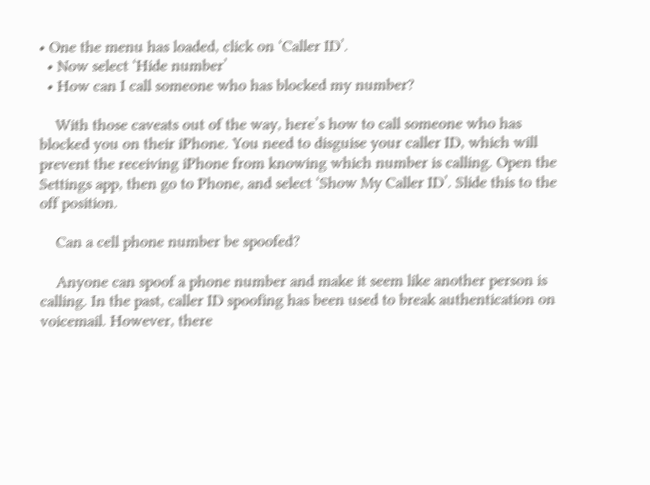• One the menu has loaded, click on ‘Caller ID’.
  • Now select ‘Hide number’
  • How can I call someone who has blocked my number?

    With those caveats out of the way, here’s how to call someone who has blocked you on their iPhone. You need to disguise your caller ID, which will prevent the receiving iPhone from knowing which number is calling. Open the Settings app, then go to Phone, and select ‘Show My Caller ID’. Slide this to the off position.

    Can a cell phone number be spoofed?

    Anyone can spoof a phone number and make it seem like another person is calling. In the past, caller ID spoofing has been used to break authentication on voicemail. However, there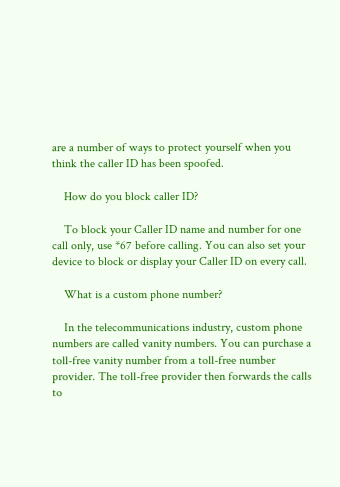are a number of ways to protect yourself when you think the caller ID has been spoofed.

    How do you block caller ID?

    To block your Caller ID name and number for one call only, use *67 before calling. You can also set your device to block or display your Caller ID on every call.

    What is a custom phone number?

    In the telecommunications industry, custom phone numbers are called vanity numbers. You can purchase a toll-free vanity number from a toll-free number provider. The toll-free provider then forwards the calls to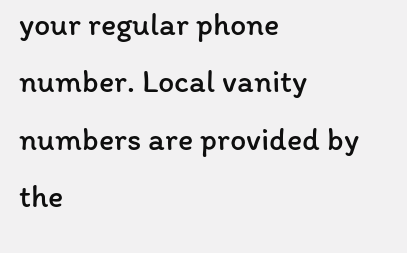your regular phone number. Local vanity numbers are provided by the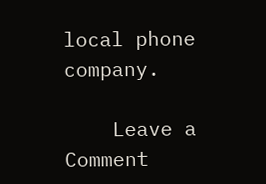local phone company.

    Leave a Comment